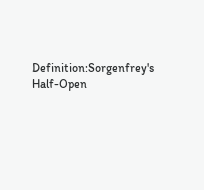Definition:Sorgenfrey's Half-Open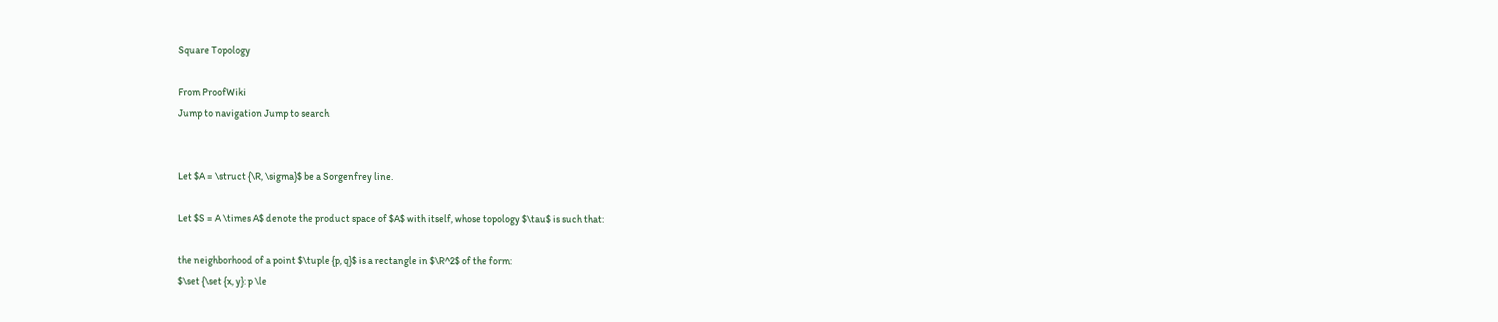Square Topology

From ProofWiki
Jump to navigation Jump to search


Let $A = \struct {\R, \sigma}$ be a Sorgenfrey line.

Let $S = A \times A$ denote the product space of $A$ with itself, whose topology $\tau$ is such that:

the neighborhood of a point $\tuple {p, q}$ is a rectangle in $\R^2$ of the form:
$\set {\set {x, y}: p \le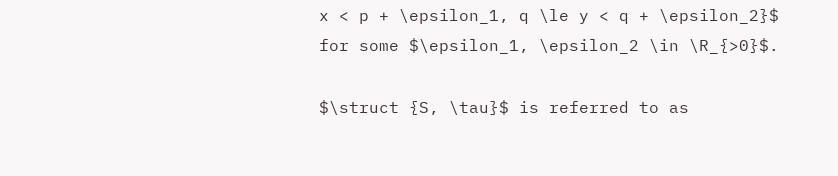x < p + \epsilon_1, q \le y < q + \epsilon_2}$
for some $\epsilon_1, \epsilon_2 \in \R_{>0}$.

$\struct {S, \tau}$ is referred to as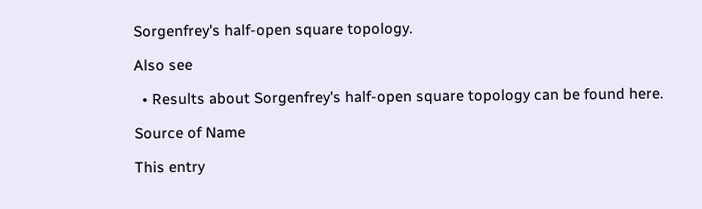Sorgenfrey's half-open square topology.

Also see

  • Results about Sorgenfrey's half-open square topology can be found here.

Source of Name

This entry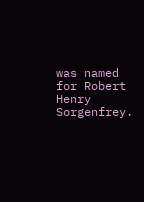was named for Robert Henry Sorgenfrey.